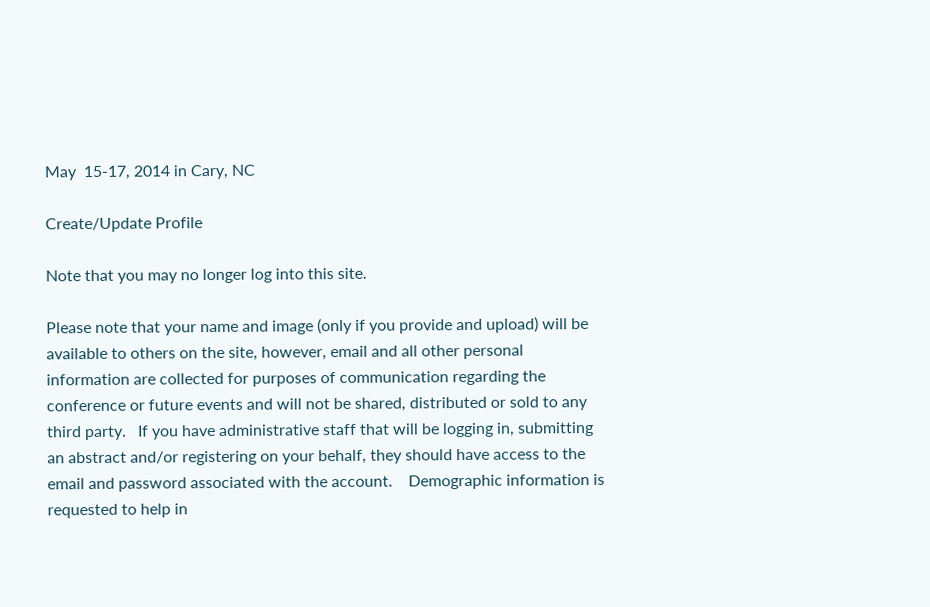May  15-17, 2014 in Cary, NC

Create/Update Profile

Note that you may no longer log into this site.

Please note that your name and image (only if you provide and upload) will be available to others on the site, however, email and all other personal information are collected for purposes of communication regarding the conference or future events and will not be shared, distributed or sold to any third party.   If you have administrative staff that will be logging in, submitting an abstract and/or registering on your behalf, they should have access to the email and password associated with the account.    Demographic information is requested to help in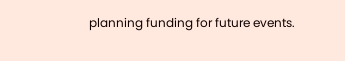planning funding for future events.